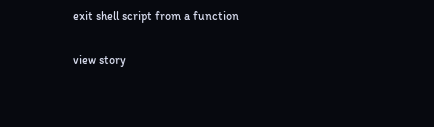exit shell script from a function

view story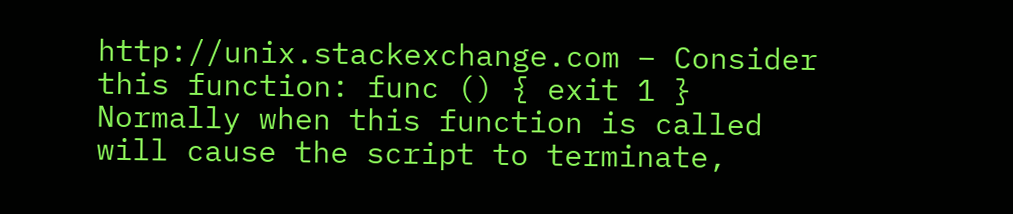http://unix.stackexchange.com – Consider this function: func () { exit 1 } Normally when this function is called will cause the script to terminate,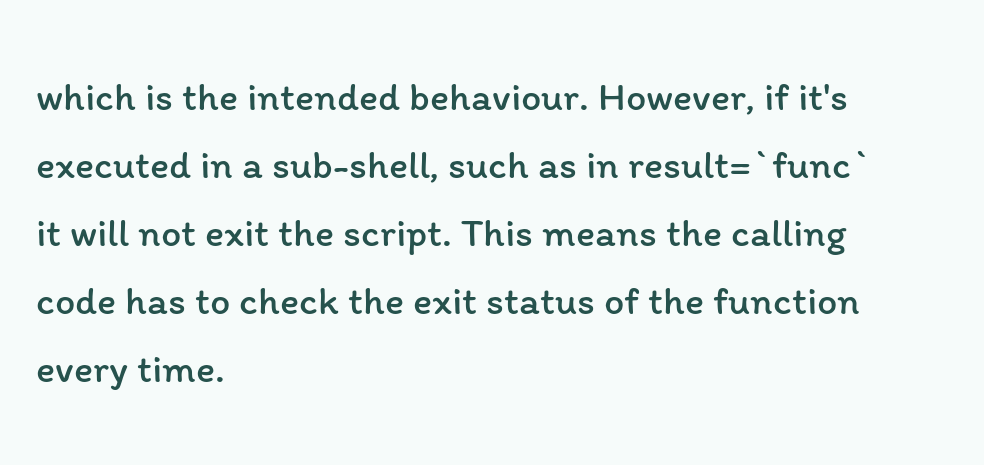which is the intended behaviour. However, if it's executed in a sub-shell, such as in result=`func` it will not exit the script. This means the calling code has to check the exit status of the function every time.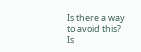Is there a way to avoid this? Is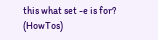this what set -e is for? (HowTos)